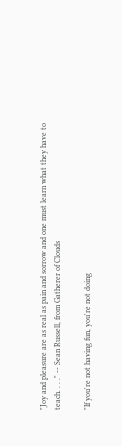"Joy and pleasure are as real as pain and sorrow and one must learn what they have to teach. . . ." -- Sean Russell, from Gatherer of Clouds

"If you're not having fun, you're not doing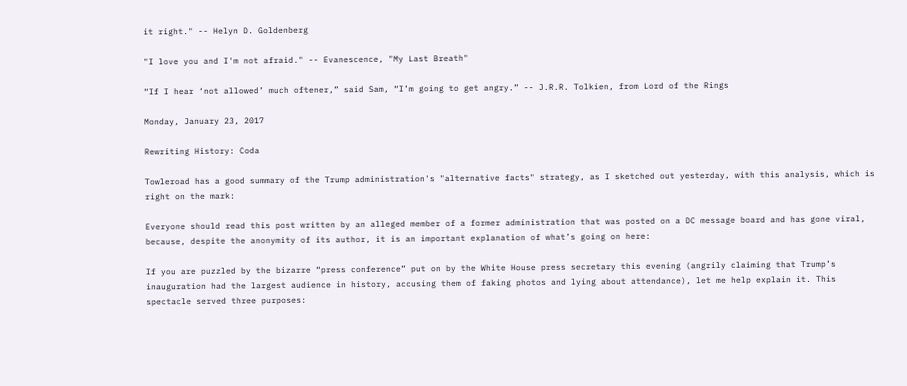it right." -- Helyn D. Goldenberg

"I love you and I'm not afraid." -- Evanescence, "My Last Breath"

“If I hear ‘not allowed’ much oftener,” said Sam, “I’m going to get angry.” -- J.R.R. Tolkien, from Lord of the Rings

Monday, January 23, 2017

Rewriting History: Coda

Towleroad has a good summary of the Trump administration's "alternative facts" strategy, as I sketched out yesterday, with this analysis, which is right on the mark:

Everyone should read this post written by an alleged member of a former administration that was posted on a DC message board and has gone viral, because, despite the anonymity of its author, it is an important explanation of what’s going on here:

If you are puzzled by the bizarre “press conference” put on by the White House press secretary this evening (angrily claiming that Trump’s inauguration had the largest audience in history, accusing them of faking photos and lying about attendance), let me help explain it. This spectacle served three purposes: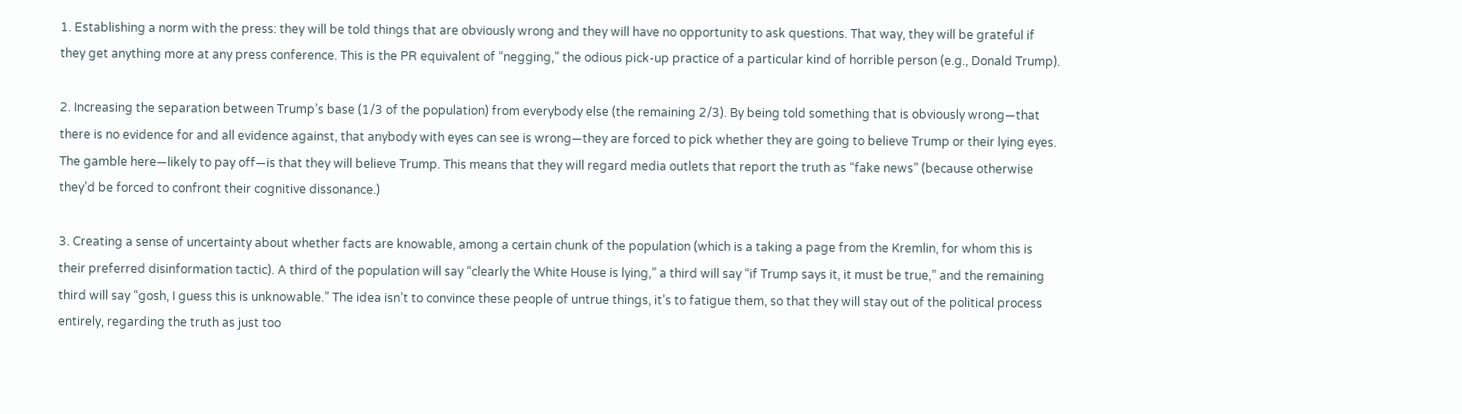1. Establishing a norm with the press: they will be told things that are obviously wrong and they will have no opportunity to ask questions. That way, they will be grateful if they get anything more at any press conference. This is the PR equivalent of “negging,” the odious pick-up practice of a particular kind of horrible person (e.g., Donald Trump).

2. Increasing the separation between Trump’s base (1/3 of the population) from everybody else (the remaining 2/3). By being told something that is obviously wrong—that there is no evidence for and all evidence against, that anybody with eyes can see is wrong—they are forced to pick whether they are going to believe Trump or their lying eyes. The gamble here—likely to pay off—is that they will believe Trump. This means that they will regard media outlets that report the truth as “fake news” (because otherwise they’d be forced to confront their cognitive dissonance.)

3. Creating a sense of uncertainty about whether facts are knowable, among a certain chunk of the population (which is a taking a page from the Kremlin, for whom this is their preferred disinformation tactic). A third of the population will say “clearly the White House is lying,” a third will say “if Trump says it, it must be true,” and the remaining third will say “gosh, I guess this is unknowable.” The idea isn’t to convince these people of untrue things, it’s to fatigue them, so that they will stay out of the political process entirely, regarding the truth as just too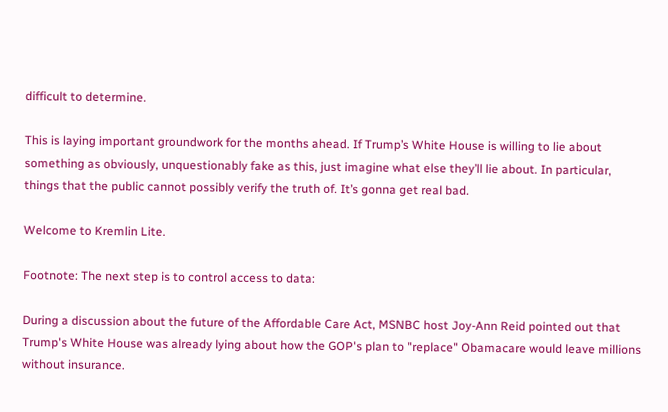difficult to determine.

This is laying important groundwork for the months ahead. If Trump’s White House is willing to lie about something as obviously, unquestionably fake as this, just imagine what else they’ll lie about. In particular, things that the public cannot possibly verify the truth of. It’s gonna get real bad.

Welcome to Kremlin Lite.

Footnote: The next step is to control access to data:

During a discussion about the future of the Affordable Care Act, MSNBC host Joy-Ann Reid pointed out that Trump's White House was already lying about how the GOP's plan to "replace" Obamacare would leave millions without insurance.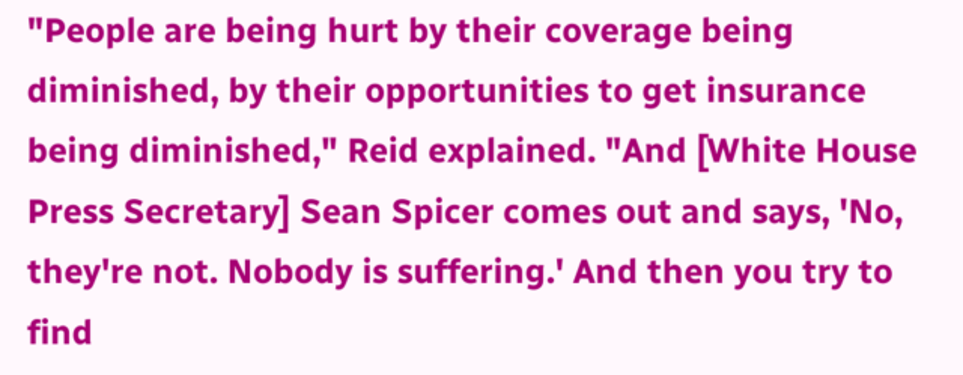"People are being hurt by their coverage being diminished, by their opportunities to get insurance being diminished," Reid explained. "And [White House Press Secretary] Sean Spicer comes out and says, 'No, they're not. Nobody is suffering.' And then you try to find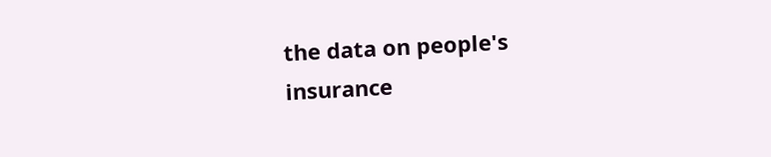the data on people's insurance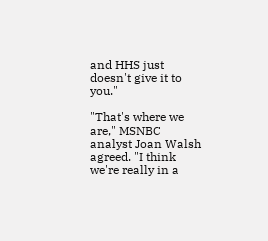and HHS just doesn't give it to you."

"That's where we are," MSNBC analyst Joan Walsh agreed. "I think we're really in a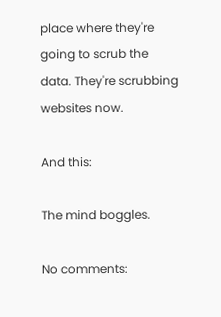place where they're going to scrub the data. They're scrubbing websites now.

And this:

The mind boggles.

No comments: